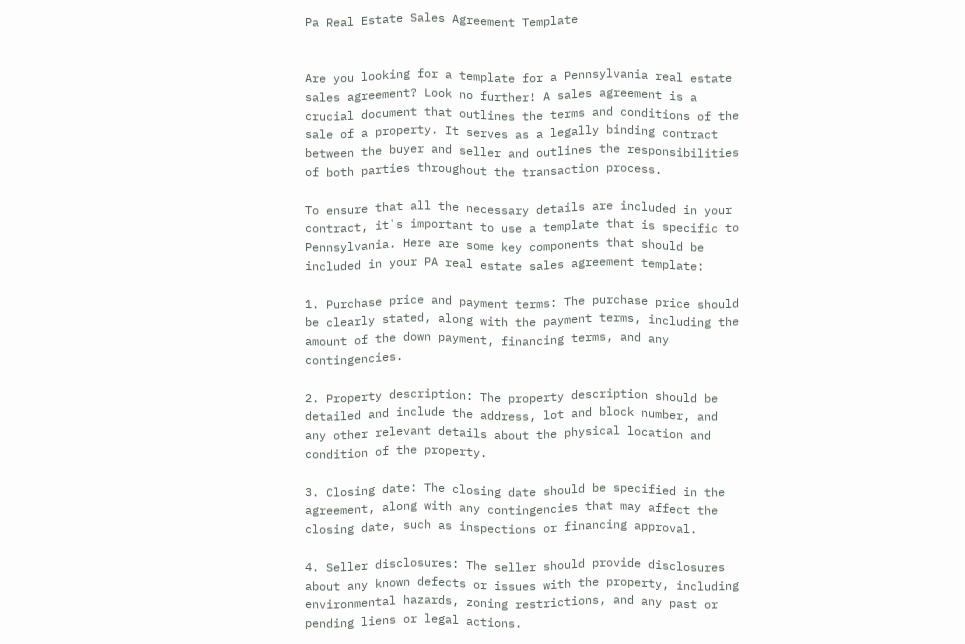Pa Real Estate Sales Agreement Template


Are you looking for a template for a Pennsylvania real estate sales agreement? Look no further! A sales agreement is a crucial document that outlines the terms and conditions of the sale of a property. It serves as a legally binding contract between the buyer and seller and outlines the responsibilities of both parties throughout the transaction process.

To ensure that all the necessary details are included in your contract, it`s important to use a template that is specific to Pennsylvania. Here are some key components that should be included in your PA real estate sales agreement template:

1. Purchase price and payment terms: The purchase price should be clearly stated, along with the payment terms, including the amount of the down payment, financing terms, and any contingencies.

2. Property description: The property description should be detailed and include the address, lot and block number, and any other relevant details about the physical location and condition of the property.

3. Closing date: The closing date should be specified in the agreement, along with any contingencies that may affect the closing date, such as inspections or financing approval.

4. Seller disclosures: The seller should provide disclosures about any known defects or issues with the property, including environmental hazards, zoning restrictions, and any past or pending liens or legal actions.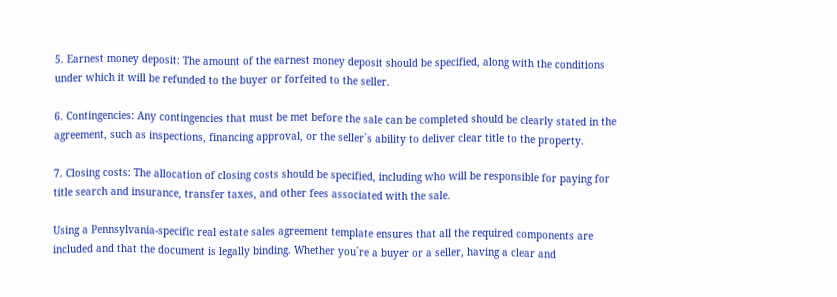5. Earnest money deposit: The amount of the earnest money deposit should be specified, along with the conditions under which it will be refunded to the buyer or forfeited to the seller.

6. Contingencies: Any contingencies that must be met before the sale can be completed should be clearly stated in the agreement, such as inspections, financing approval, or the seller`s ability to deliver clear title to the property.

7. Closing costs: The allocation of closing costs should be specified, including who will be responsible for paying for title search and insurance, transfer taxes, and other fees associated with the sale.

Using a Pennsylvania-specific real estate sales agreement template ensures that all the required components are included and that the document is legally binding. Whether you`re a buyer or a seller, having a clear and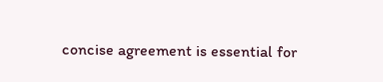concise agreement is essential for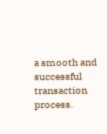a smooth and successful transaction process.